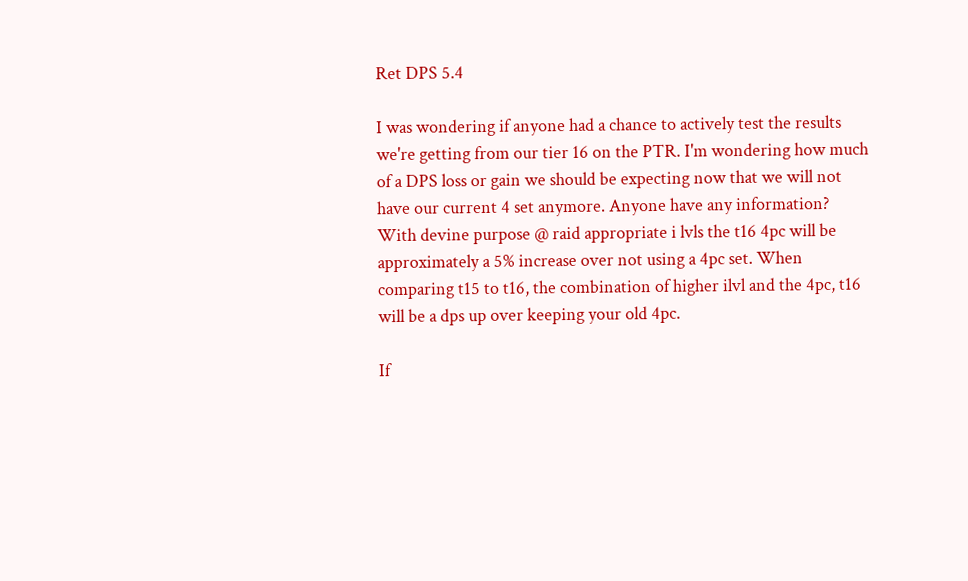Ret DPS 5.4

I was wondering if anyone had a chance to actively test the results we're getting from our tier 16 on the PTR. I'm wondering how much of a DPS loss or gain we should be expecting now that we will not have our current 4 set anymore. Anyone have any information?
With devine purpose @ raid appropriate i lvls the t16 4pc will be approximately a 5% increase over not using a 4pc set. When comparing t15 to t16, the combination of higher ilvl and the 4pc, t16 will be a dps up over keeping your old 4pc.

If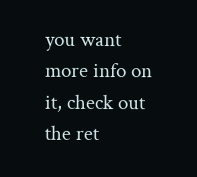you want more info on it, check out the ret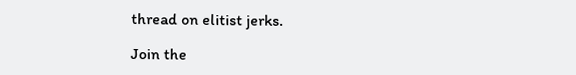thread on elitist jerks.

Join the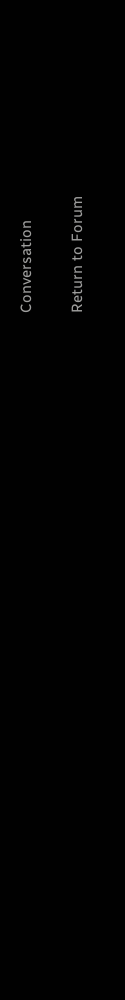Conversation

Return to Forum